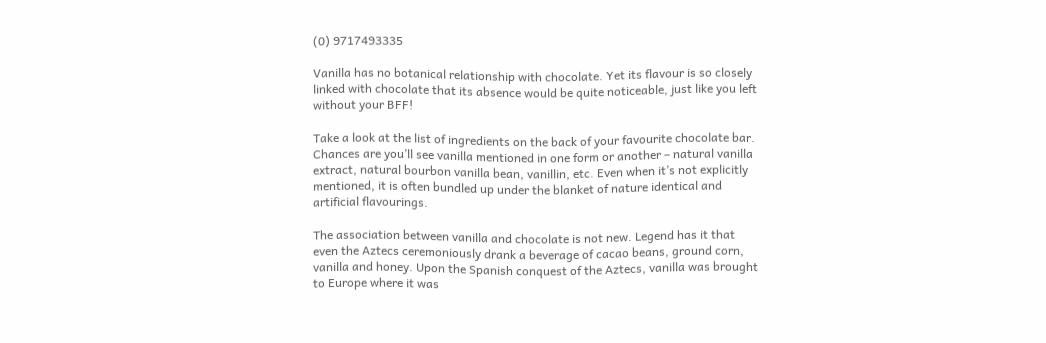(0) 9717493335

Vanilla has no botanical relationship with chocolate. Yet its flavour is so closely linked with chocolate that its absence would be quite noticeable, just like you left without your BFF!

Take a look at the list of ingredients on the back of your favourite chocolate bar. Chances are you’ll see vanilla mentioned in one form or another – natural vanilla extract, natural bourbon vanilla bean, vanillin, etc. Even when it’s not explicitly mentioned, it is often bundled up under the blanket of nature identical and artificial flavourings.

The association between vanilla and chocolate is not new. Legend has it that even the Aztecs ceremoniously drank a beverage of cacao beans, ground corn, vanilla and honey. Upon the Spanish conquest of the Aztecs, vanilla was brought to Europe where it was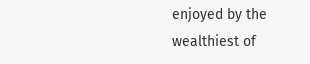enjoyed by the wealthiest of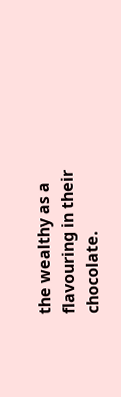the wealthy as a flavouring in their chocolate.